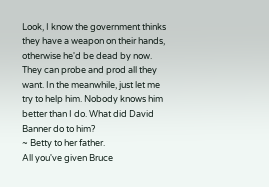Look, I know the government thinks they have a weapon on their hands, otherwise he'd be dead by now. They can probe and prod all they want. In the meanwhile, just let me try to help him. Nobody knows him better than I do. What did David Banner do to him?
~ Betty to her father.
All you've given Bruce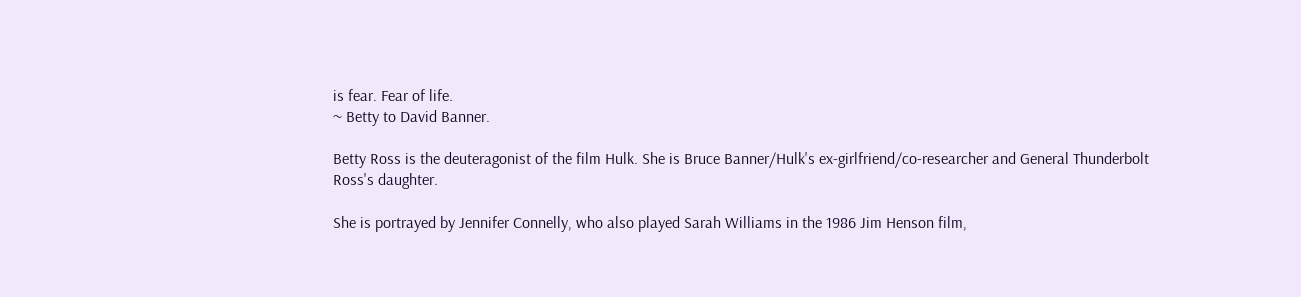is fear. Fear of life.
~ Betty to David Banner.

Betty Ross is the deuteragonist of the film Hulk. She is Bruce Banner/Hulk's ex-girlfriend/co-researcher and General Thunderbolt Ross's daughter.

She is portrayed by Jennifer Connelly, who also played Sarah Williams in the 1986 Jim Henson film,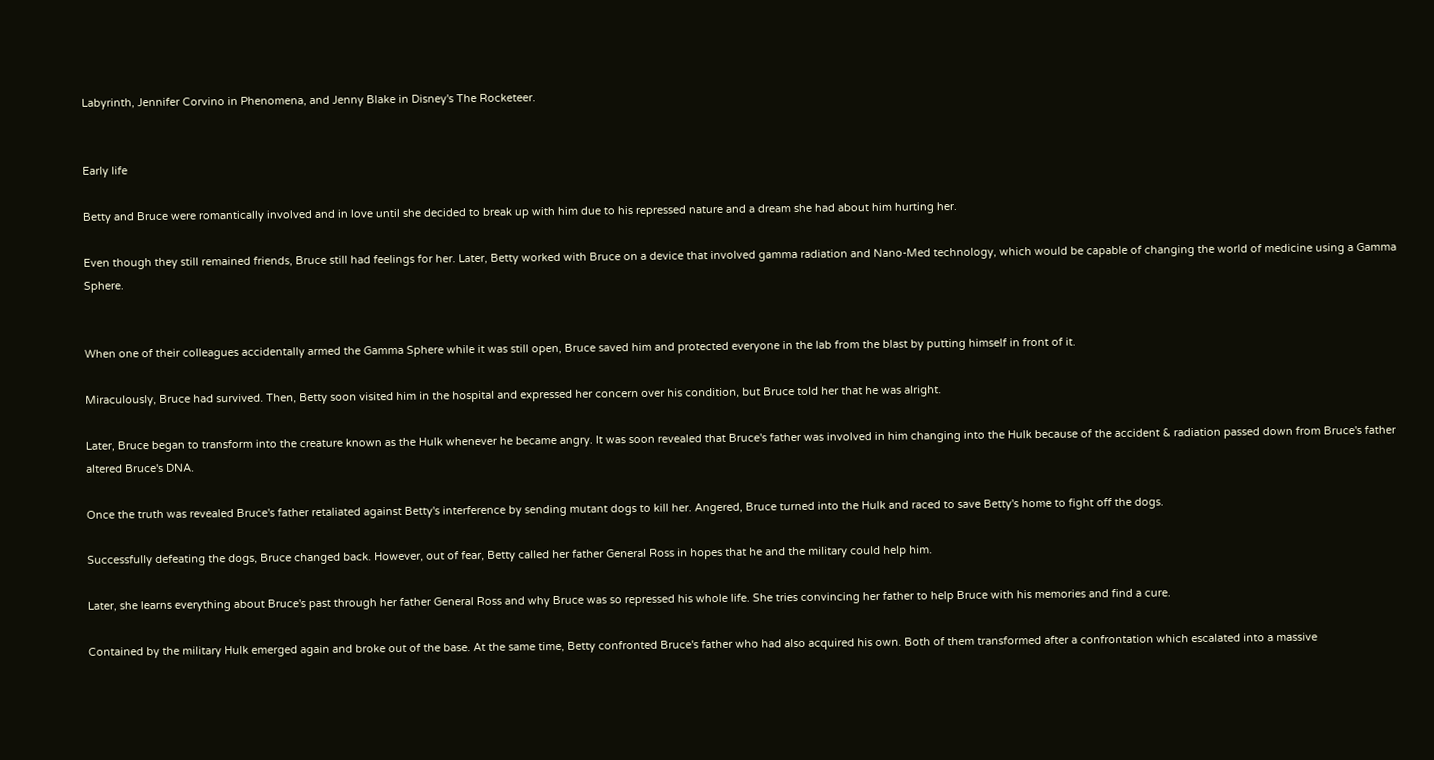Labyrinth, Jennifer Corvino in Phenomena, and Jenny Blake in Disney's The Rocketeer.


Early life

Betty and Bruce were romantically involved and in love until she decided to break up with him due to his repressed nature and a dream she had about him hurting her.

Even though they still remained friends, Bruce still had feelings for her. Later, Betty worked with Bruce on a device that involved gamma radiation and Nano-Med technology, which would be capable of changing the world of medicine using a Gamma Sphere.


When one of their colleagues accidentally armed the Gamma Sphere while it was still open, Bruce saved him and protected everyone in the lab from the blast by putting himself in front of it.

Miraculously, Bruce had survived. Then, Betty soon visited him in the hospital and expressed her concern over his condition, but Bruce told her that he was alright.

Later, Bruce began to transform into the creature known as the Hulk whenever he became angry. It was soon revealed that Bruce's father was involved in him changing into the Hulk because of the accident & radiation passed down from Bruce's father altered Bruce's DNA.

Once the truth was revealed Bruce's father retaliated against Betty's interference by sending mutant dogs to kill her. Angered, Bruce turned into the Hulk and raced to save Betty's home to fight off the dogs.

Successfully defeating the dogs, Bruce changed back. However, out of fear, Betty called her father General Ross in hopes that he and the military could help him.

Later, she learns everything about Bruce's past through her father General Ross and why Bruce was so repressed his whole life. She tries convincing her father to help Bruce with his memories and find a cure.

Contained by the military Hulk emerged again and broke out of the base. At the same time, Betty confronted Bruce's father who had also acquired his own. Both of them transformed after a confrontation which escalated into a massive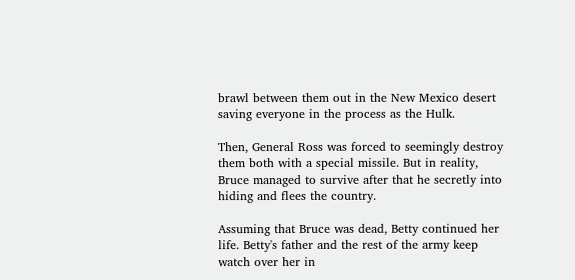brawl between them out in the New Mexico desert saving everyone in the process as the Hulk.

Then, General Ross was forced to seemingly destroy them both with a special missile. But in reality, Bruce managed to survive after that he secretly into hiding and flees the country.

Assuming that Bruce was dead, Betty continued her life. Betty's father and the rest of the army keep watch over her in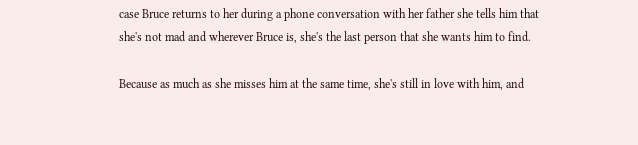case Bruce returns to her during a phone conversation with her father she tells him that she's not mad and wherever Bruce is, she's the last person that she wants him to find.

Because as much as she misses him at the same time, she's still in love with him, and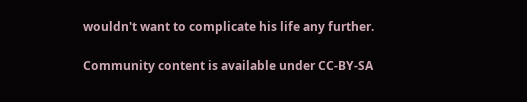wouldn't want to complicate his life any further.

Community content is available under CC-BY-SA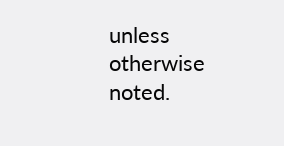unless otherwise noted.